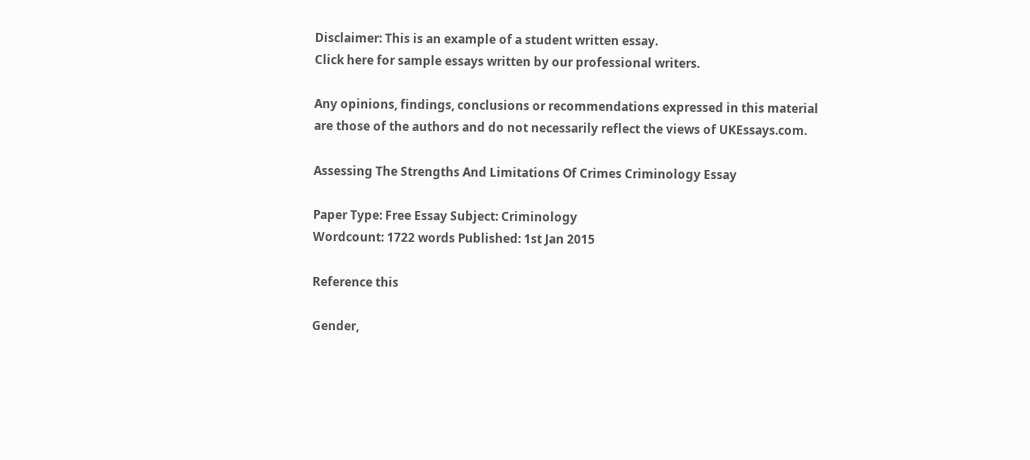Disclaimer: This is an example of a student written essay.
Click here for sample essays written by our professional writers.

Any opinions, findings, conclusions or recommendations expressed in this material are those of the authors and do not necessarily reflect the views of UKEssays.com.

Assessing The Strengths And Limitations Of Crimes Criminology Essay

Paper Type: Free Essay Subject: Criminology
Wordcount: 1722 words Published: 1st Jan 2015

Reference this

Gender,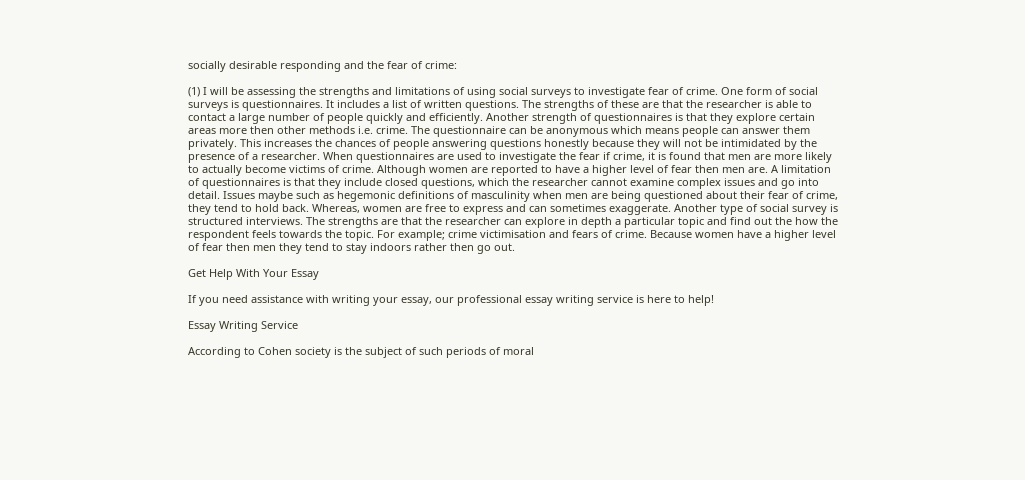socially desirable responding and the fear of crime:

(1) I will be assessing the strengths and limitations of using social surveys to investigate fear of crime. One form of social surveys is questionnaires. It includes a list of written questions. The strengths of these are that the researcher is able to contact a large number of people quickly and efficiently. Another strength of questionnaires is that they explore certain areas more then other methods i.e. crime. The questionnaire can be anonymous which means people can answer them privately. This increases the chances of people answering questions honestly because they will not be intimidated by the presence of a researcher. When questionnaires are used to investigate the fear if crime, it is found that men are more likely to actually become victims of crime. Although women are reported to have a higher level of fear then men are. A limitation of questionnaires is that they include closed questions, which the researcher cannot examine complex issues and go into detail. Issues maybe such as hegemonic definitions of masculinity when men are being questioned about their fear of crime, they tend to hold back. Whereas, women are free to express and can sometimes exaggerate. Another type of social survey is structured interviews. The strengths are that the researcher can explore in depth a particular topic and find out the how the respondent feels towards the topic. For example; crime victimisation and fears of crime. Because women have a higher level of fear then men they tend to stay indoors rather then go out.

Get Help With Your Essay

If you need assistance with writing your essay, our professional essay writing service is here to help!

Essay Writing Service

According to Cohen society is the subject of such periods of moral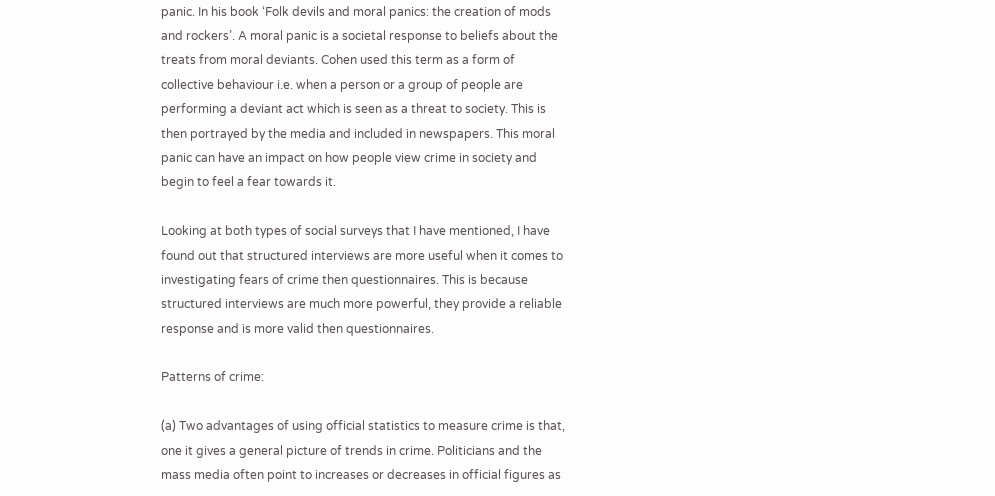panic. In his book ‘Folk devils and moral panics: the creation of mods and rockers’. A moral panic is a societal response to beliefs about the treats from moral deviants. Cohen used this term as a form of collective behaviour i.e. when a person or a group of people are performing a deviant act which is seen as a threat to society. This is then portrayed by the media and included in newspapers. This moral panic can have an impact on how people view crime in society and begin to feel a fear towards it.

Looking at both types of social surveys that I have mentioned, I have found out that structured interviews are more useful when it comes to investigating fears of crime then questionnaires. This is because structured interviews are much more powerful, they provide a reliable response and is more valid then questionnaires.

Patterns of crime:

(a) Two advantages of using official statistics to measure crime is that, one it gives a general picture of trends in crime. Politicians and the mass media often point to increases or decreases in official figures as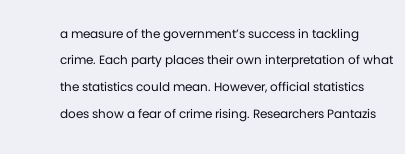a measure of the government’s success in tackling crime. Each party places their own interpretation of what the statistics could mean. However, official statistics does show a fear of crime rising. Researchers Pantazis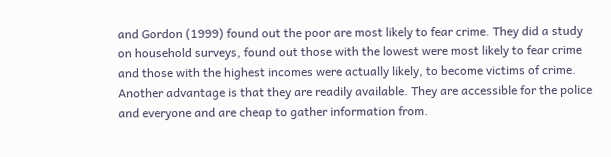and Gordon (1999) found out the poor are most likely to fear crime. They did a study on household surveys, found out those with the lowest were most likely to fear crime and those with the highest incomes were actually likely, to become victims of crime. Another advantage is that they are readily available. They are accessible for the police and everyone and are cheap to gather information from.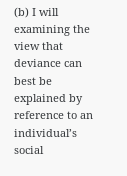(b) I will examining the view that deviance can best be explained by reference to an individual’s social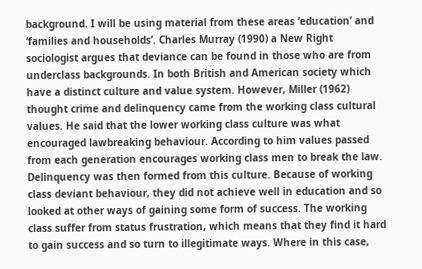background. I will be using material from these areas ‘education’ and ‘families and households’. Charles Murray (1990) a New Right sociologist argues that deviance can be found in those who are from underclass backgrounds. In both British and American society which have a distinct culture and value system. However, Miller (1962) thought crime and delinquency came from the working class cultural values. He said that the lower working class culture was what encouraged lawbreaking behaviour. According to him values passed from each generation encourages working class men to break the law. Delinquency was then formed from this culture. Because of working class deviant behaviour, they did not achieve well in education and so looked at other ways of gaining some form of success. The working class suffer from status frustration, which means that they find it hard to gain success and so turn to illegitimate ways. Where in this case,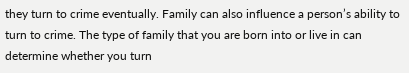they turn to crime eventually. Family can also influence a person’s ability to turn to crime. The type of family that you are born into or live in can determine whether you turn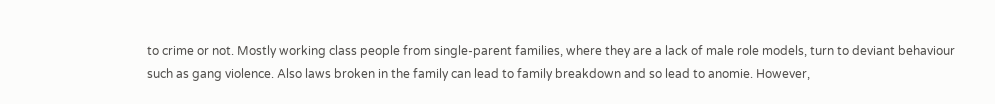to crime or not. Mostly working class people from single-parent families, where they are a lack of male role models, turn to deviant behaviour such as gang violence. Also laws broken in the family can lead to family breakdown and so lead to anomie. However,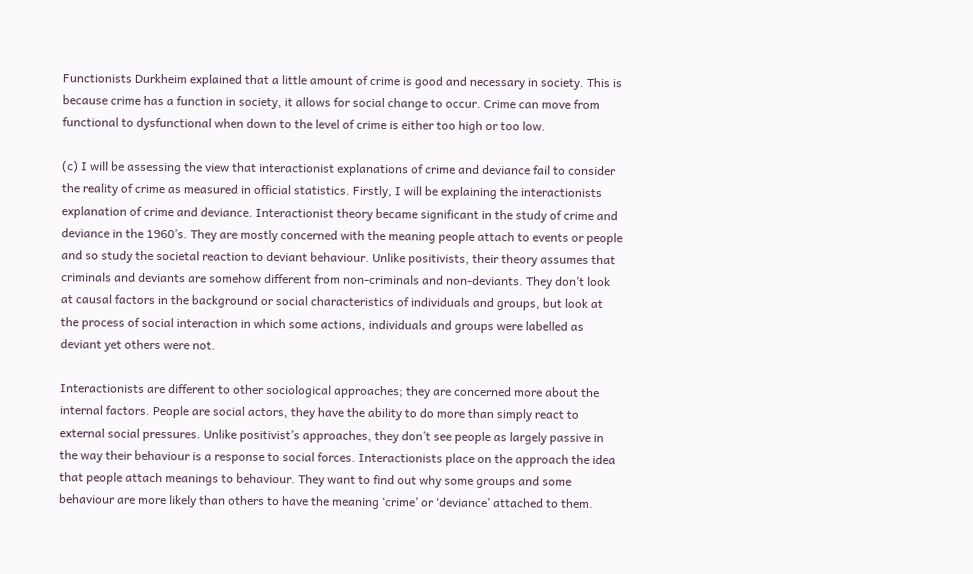Functionists Durkheim explained that a little amount of crime is good and necessary in society. This is because crime has a function in society, it allows for social change to occur. Crime can move from functional to dysfunctional when down to the level of crime is either too high or too low.

(c) I will be assessing the view that interactionist explanations of crime and deviance fail to consider the reality of crime as measured in official statistics. Firstly, I will be explaining the interactionists explanation of crime and deviance. Interactionist theory became significant in the study of crime and deviance in the 1960’s. They are mostly concerned with the meaning people attach to events or people and so study the societal reaction to deviant behaviour. Unlike positivists, their theory assumes that criminals and deviants are somehow different from non-criminals and non-deviants. They don’t look at causal factors in the background or social characteristics of individuals and groups, but look at the process of social interaction in which some actions, individuals and groups were labelled as deviant yet others were not.

Interactionists are different to other sociological approaches; they are concerned more about the internal factors. People are social actors, they have the ability to do more than simply react to external social pressures. Unlike positivist’s approaches, they don’t see people as largely passive in the way their behaviour is a response to social forces. Interactionists place on the approach the idea that people attach meanings to behaviour. They want to find out why some groups and some behaviour are more likely than others to have the meaning ‘crime’ or ‘deviance’ attached to them.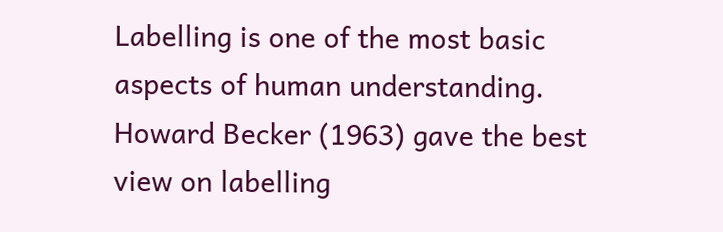Labelling is one of the most basic aspects of human understanding. Howard Becker (1963) gave the best view on labelling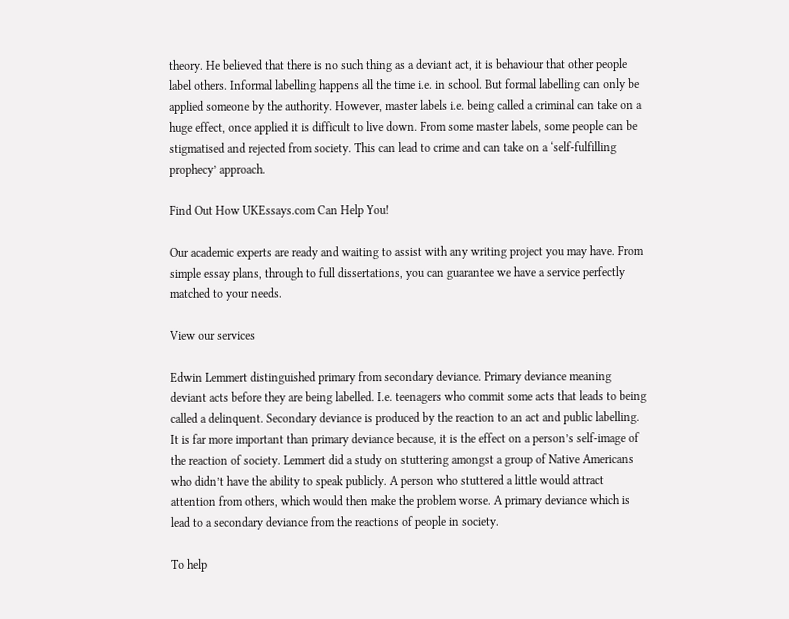theory. He believed that there is no such thing as a deviant act, it is behaviour that other people label others. Informal labelling happens all the time i.e. in school. But formal labelling can only be applied someone by the authority. However, master labels i.e. being called a criminal can take on a huge effect, once applied it is difficult to live down. From some master labels, some people can be stigmatised and rejected from society. This can lead to crime and can take on a ‘self-fulfilling prophecy’ approach.

Find Out How UKEssays.com Can Help You!

Our academic experts are ready and waiting to assist with any writing project you may have. From simple essay plans, through to full dissertations, you can guarantee we have a service perfectly matched to your needs.

View our services

Edwin Lemmert distinguished primary from secondary deviance. Primary deviance meaning deviant acts before they are being labelled. I.e. teenagers who commit some acts that leads to being called a delinquent. Secondary deviance is produced by the reaction to an act and public labelling. It is far more important than primary deviance because, it is the effect on a person’s self-image of the reaction of society. Lemmert did a study on stuttering amongst a group of Native Americans who didn’t have the ability to speak publicly. A person who stuttered a little would attract attention from others, which would then make the problem worse. A primary deviance which is lead to a secondary deviance from the reactions of people in society.

To help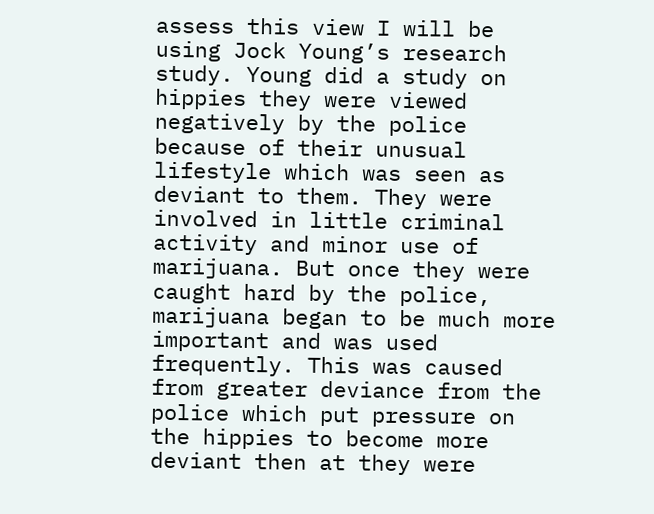assess this view I will be using Jock Young’s research study. Young did a study on hippies they were viewed negatively by the police because of their unusual lifestyle which was seen as deviant to them. They were involved in little criminal activity and minor use of marijuana. But once they were caught hard by the police, marijuana began to be much more important and was used frequently. This was caused from greater deviance from the police which put pressure on the hippies to become more deviant then at they were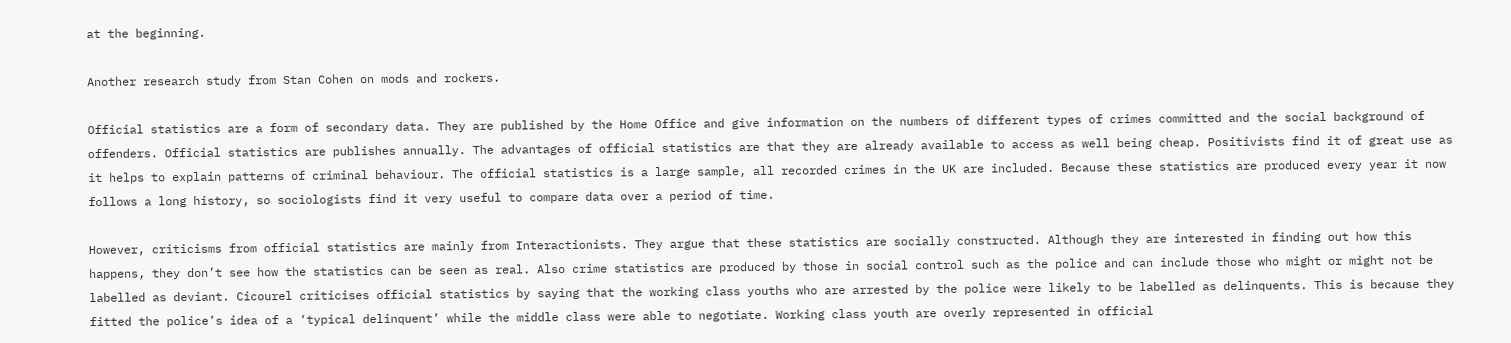at the beginning.

Another research study from Stan Cohen on mods and rockers.

Official statistics are a form of secondary data. They are published by the Home Office and give information on the numbers of different types of crimes committed and the social background of offenders. Official statistics are publishes annually. The advantages of official statistics are that they are already available to access as well being cheap. Positivists find it of great use as it helps to explain patterns of criminal behaviour. The official statistics is a large sample, all recorded crimes in the UK are included. Because these statistics are produced every year it now follows a long history, so sociologists find it very useful to compare data over a period of time.

However, criticisms from official statistics are mainly from Interactionists. They argue that these statistics are socially constructed. Although they are interested in finding out how this happens, they don’t see how the statistics can be seen as real. Also crime statistics are produced by those in social control such as the police and can include those who might or might not be labelled as deviant. Cicourel criticises official statistics by saying that the working class youths who are arrested by the police were likely to be labelled as delinquents. This is because they fitted the police’s idea of a ‘typical delinquent’ while the middle class were able to negotiate. Working class youth are overly represented in official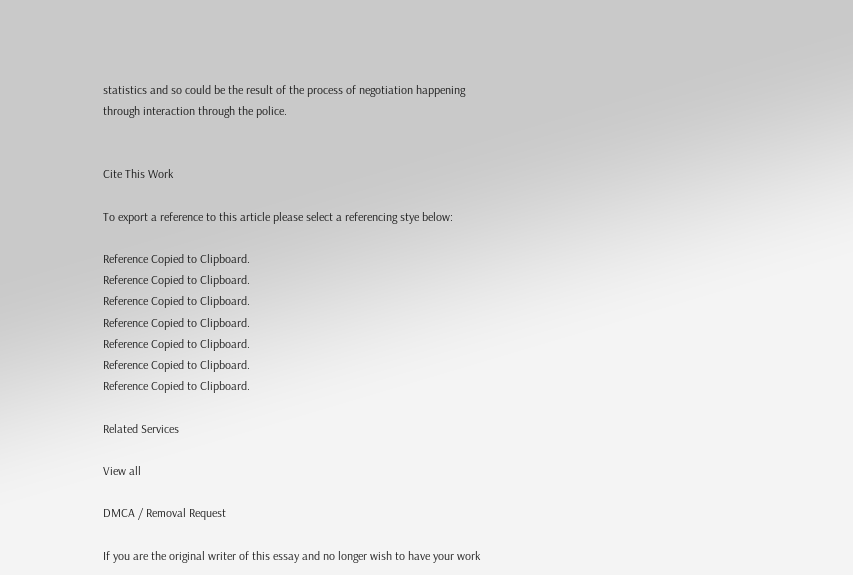statistics and so could be the result of the process of negotiation happening through interaction through the police.


Cite This Work

To export a reference to this article please select a referencing stye below:

Reference Copied to Clipboard.
Reference Copied to Clipboard.
Reference Copied to Clipboard.
Reference Copied to Clipboard.
Reference Copied to Clipboard.
Reference Copied to Clipboard.
Reference Copied to Clipboard.

Related Services

View all

DMCA / Removal Request

If you are the original writer of this essay and no longer wish to have your work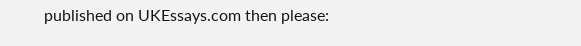published on UKEssays.com then please: